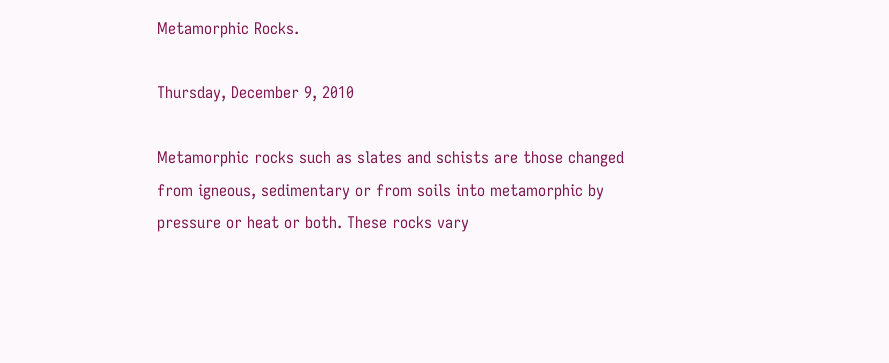Metamorphic Rocks.

Thursday, December 9, 2010

Metamorphic rocks such as slates and schists are those changed from igneous, sedimentary or from soils into metamorphic by pressure or heat or both. These rocks vary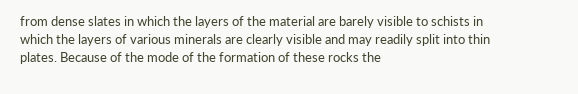from dense slates in which the layers of the material are barely visible to schists in which the layers of various minerals are clearly visible and may readily split into thin plates. Because of the mode of the formation of these rocks the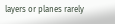layers or planes rarely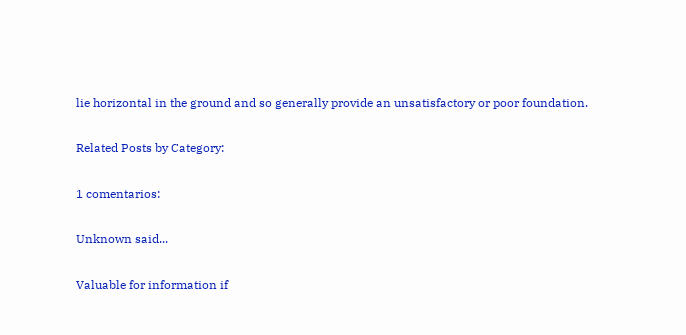lie horizontal in the ground and so generally provide an unsatisfactory or poor foundation.

Related Posts by Category:

1 comentarios:

Unknown said...

Valuable for information if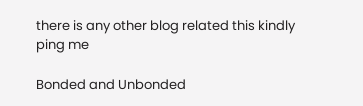there is any other blog related this kindly ping me

Bonded and Unbonded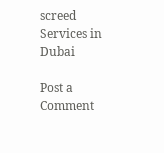screed Services in Dubai

Post a Comment